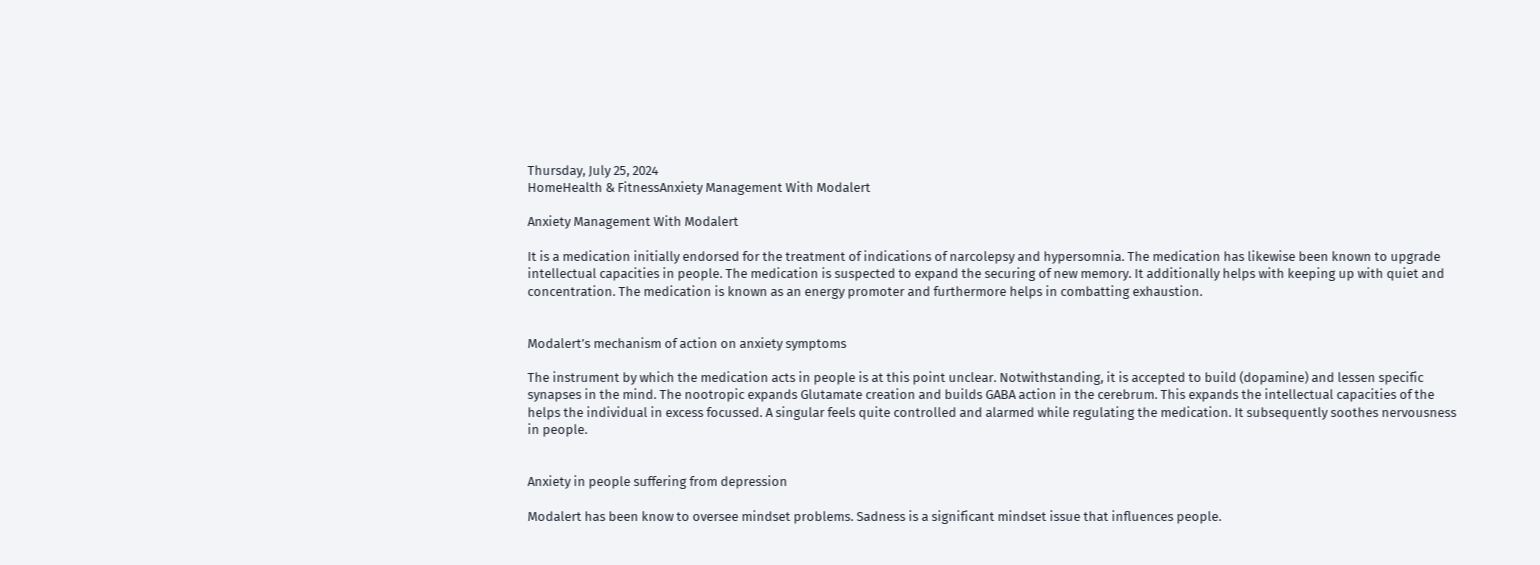Thursday, July 25, 2024
HomeHealth & FitnessAnxiety Management With Modalert

Anxiety Management With Modalert

It is a medication initially endorsed for the treatment of indications of narcolepsy and hypersomnia. The medication has likewise been known to upgrade intellectual capacities in people. The medication is suspected to expand the securing of new memory. It additionally helps with keeping up with quiet and concentration. The medication is known as an energy promoter and furthermore helps in combatting exhaustion.


Modalert’s mechanism of action on anxiety symptoms

The instrument by which the medication acts in people is at this point unclear. Notwithstanding, it is accepted to build (dopamine) and lessen specific synapses in the mind. The nootropic expands Glutamate creation and builds GABA action in the cerebrum. This expands the intellectual capacities of the helps the individual in excess focussed. A singular feels quite controlled and alarmed while regulating the medication. It subsequently soothes nervousness in people.


Anxiety in people suffering from depression

Modalert has been know to oversee mindset problems. Sadness is a significant mindset issue that influences people.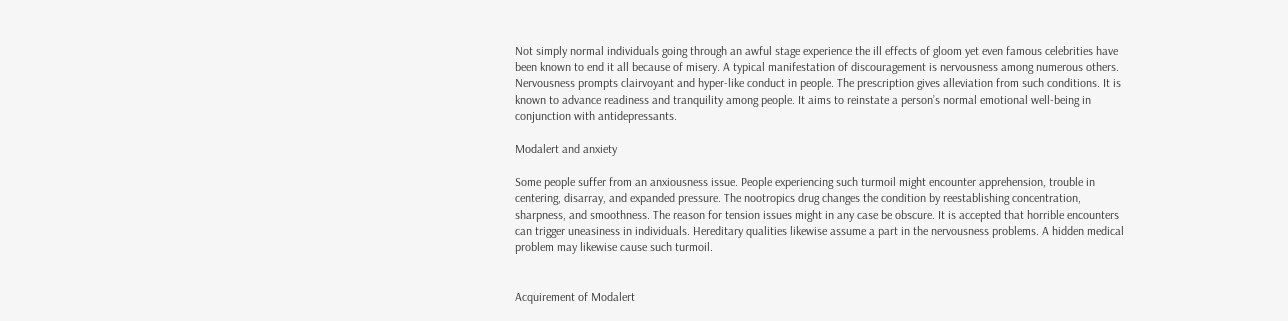Not simply normal individuals going through an awful stage experience the ill effects of gloom yet even famous celebrities have been known to end it all because of misery. A typical manifestation of discouragement is nervousness among numerous others. Nervousness prompts clairvoyant and hyper-like conduct in people. The prescription gives alleviation from such conditions. It is known to advance readiness and tranquility among people. It aims to reinstate a person’s normal emotional well-being in conjunction with antidepressants.

Modalert and anxiety

Some people suffer from an anxiousness issue. People experiencing such turmoil might encounter apprehension, trouble in centering, disarray, and expanded pressure. The nootropics drug changes the condition by reestablishing concentration, sharpness, and smoothness. The reason for tension issues might in any case be obscure. It is accepted that horrible encounters can trigger uneasiness in individuals. Hereditary qualities likewise assume a part in the nervousness problems. A hidden medical problem may likewise cause such turmoil.


Acquirement of Modalert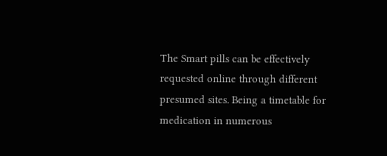The Smart pills can be effectively requested online through different presumed sites. Being a timetable for medication in numerous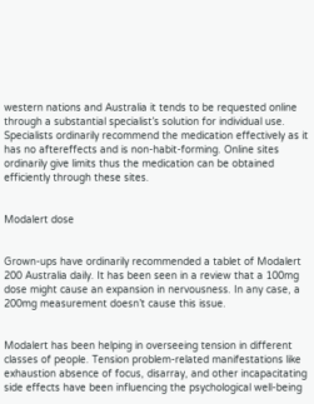western nations and Australia it tends to be requested online through a substantial specialist’s solution for individual use. Specialists ordinarily recommend the medication effectively as it has no aftereffects and is non-habit-forming. Online sites ordinarily give limits thus the medication can be obtained efficiently through these sites.


Modalert dose


Grown-ups have ordinarily recommended a tablet of Modalert 200 Australia daily. It has been seen in a review that a 100mg dose might cause an expansion in nervousness. In any case, a 200mg measurement doesn’t cause this issue.


Modalert has been helping in overseeing tension in different classes of people. Tension problem-related manifestations like exhaustion absence of focus, disarray, and other incapacitating side effects have been influencing the psychological well-being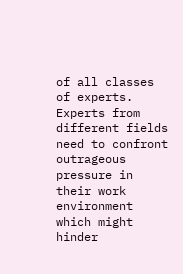of all classes of experts. Experts from different fields need to confront outrageous pressure in their work environment which might hinder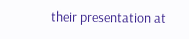their presentation at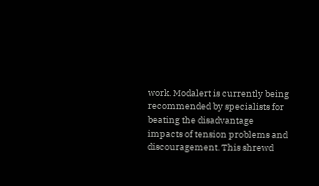work. Modalert is currently being recommended by specialists for beating the disadvantage impacts of tension problems and discouragement. This shrewd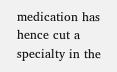medication has hence cut a specialty in the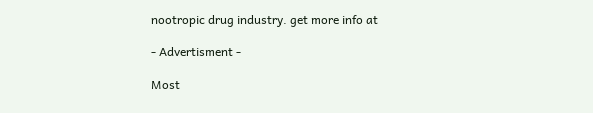nootropic drug industry. get more info at

- Advertisment -

Most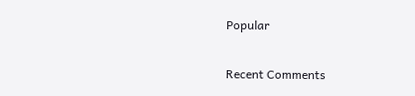Popular

Recent Comments